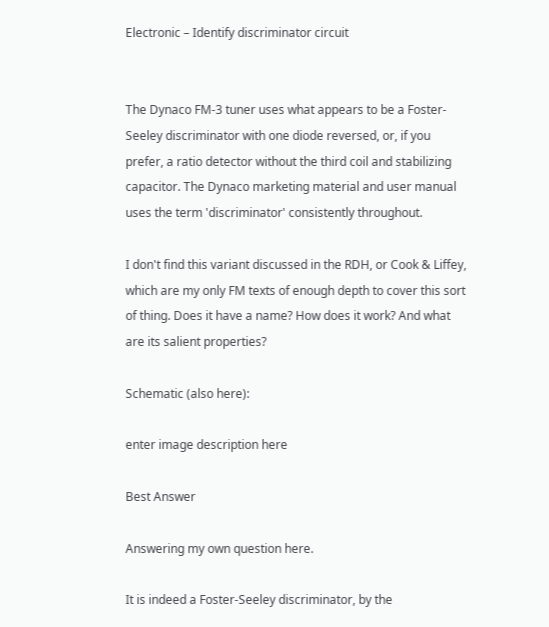Electronic – Identify discriminator circuit


The Dynaco FM-3 tuner uses what appears to be a Foster-Seeley discriminator with one diode reversed, or, if you prefer, a ratio detector without the third coil and stabilizing capacitor. The Dynaco marketing material and user manual uses the term 'discriminator' consistently throughout.

I don't find this variant discussed in the RDH, or Cook & Liffey, which are my only FM texts of enough depth to cover this sort of thing. Does it have a name? How does it work? And what are its salient properties?

Schematic (also here):

enter image description here

Best Answer

Answering my own question here.

It is indeed a Foster-Seeley discriminator, by the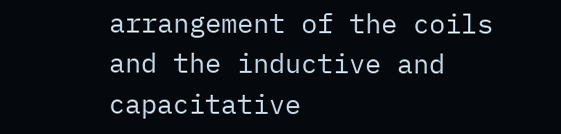arrangement of the coils and the inductive and capacitative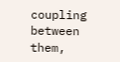coupling between them,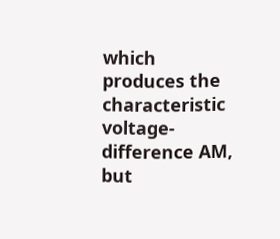which produces the characteristic voltage-difference AM, but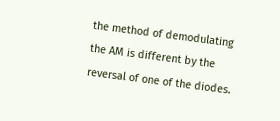the method of demodulating the AM is different by the reversal of one of the diodes.